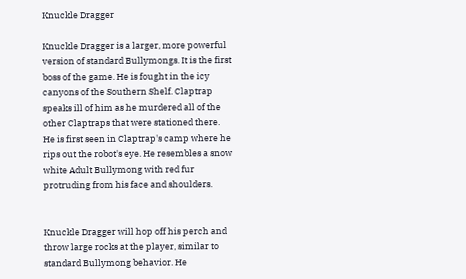Knuckle Dragger

Knuckle Dragger is a larger, more powerful version of standard Bullymongs. It is the first boss of the game. He is fought in the icy canyons of the Southern Shelf. Claptrap speaks ill of him as he murdered all of the other Claptraps that were stationed there. He is first seen in Claptrap's camp where he rips out the robot's eye. He resembles a snow white Adult Bullymong with red fur protruding from his face and shoulders.


Knuckle Dragger will hop off his perch and throw large rocks at the player, similar to standard Bullymong behavior. He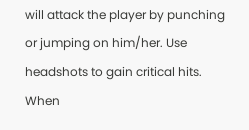will attack the player by punching or jumping on him/her. Use headshots to gain critical hits. When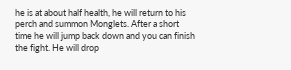he is at about half health, he will return to his perch and summon Monglets. After a short time he will jump back down and you can finish the fight. He will drop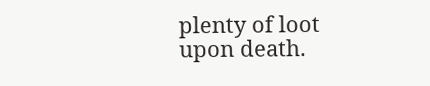plenty of loot upon death.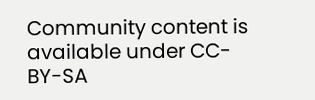Community content is available under CC-BY-SA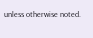unless otherwise noted.